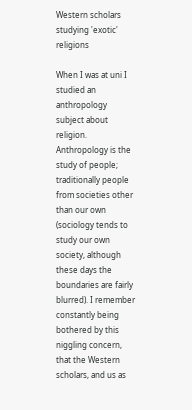Western scholars studying 'exotic' religions

When I was at uni I studied an anthropology subject about religion. Anthropology is the study of people; traditionally people from societies other than our own (sociology tends to study our own society, although these days the boundaries are fairly blurred). I remember constantly being bothered by this niggling concern, that the Western scholars, and us as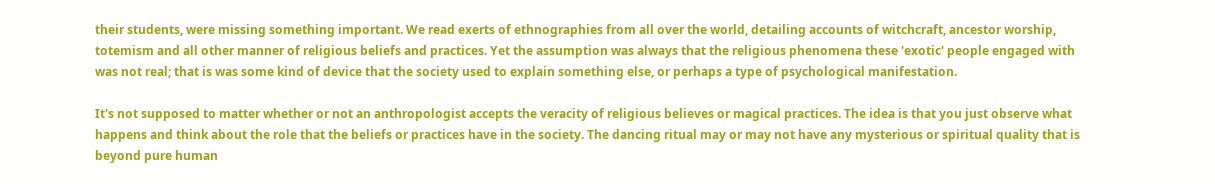their students, were missing something important. We read exerts of ethnographies from all over the world, detailing accounts of witchcraft, ancestor worship, totemism and all other manner of religious beliefs and practices. Yet the assumption was always that the religious phenomena these 'exotic' people engaged with was not real; that is was some kind of device that the society used to explain something else, or perhaps a type of psychological manifestation.

It's not supposed to matter whether or not an anthropologist accepts the veracity of religious believes or magical practices. The idea is that you just observe what happens and think about the role that the beliefs or practices have in the society. The dancing ritual may or may not have any mysterious or spiritual quality that is beyond pure human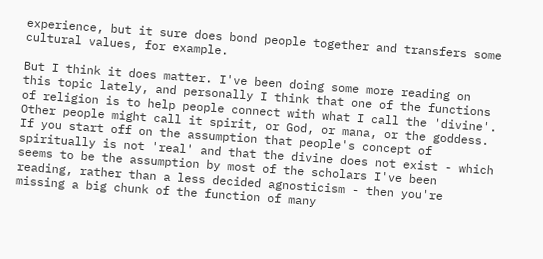experience, but it sure does bond people together and transfers some cultural values, for example.

But I think it does matter. I've been doing some more reading on this topic lately, and personally I think that one of the functions of religion is to help people connect with what I call the 'divine'. Other people might call it spirit, or God, or mana, or the goddess. If you start off on the assumption that people's concept of spiritually is not 'real' and that the divine does not exist - which seems to be the assumption by most of the scholars I've been reading, rather than a less decided agnosticism - then you're missing a big chunk of the function of many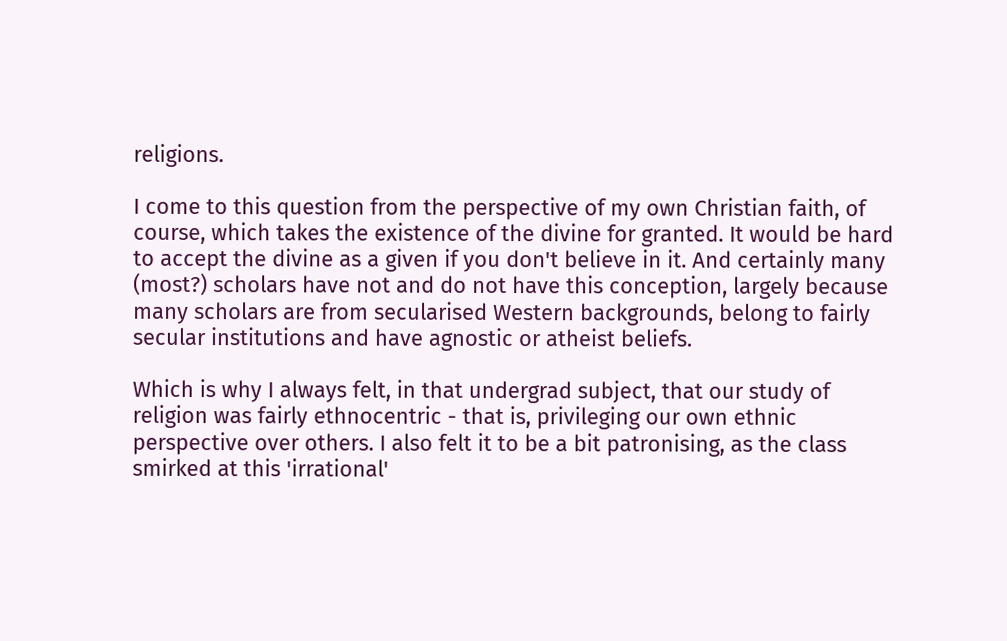religions.

I come to this question from the perspective of my own Christian faith, of course, which takes the existence of the divine for granted. It would be hard to accept the divine as a given if you don't believe in it. And certainly many (most?) scholars have not and do not have this conception, largely because many scholars are from secularised Western backgrounds, belong to fairly secular institutions and have agnostic or atheist beliefs.

Which is why I always felt, in that undergrad subject, that our study of religion was fairly ethnocentric - that is, privileging our own ethnic perspective over others. I also felt it to be a bit patronising, as the class smirked at this 'irrational'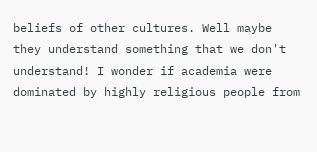beliefs of other cultures. Well maybe they understand something that we don't understand! I wonder if academia were dominated by highly religious people from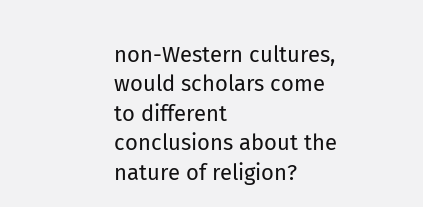non-Western cultures, would scholars come to different conclusions about the nature of religion?